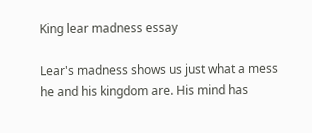King lear madness essay

Lear's madness shows us just what a mess he and his kingdom are. His mind has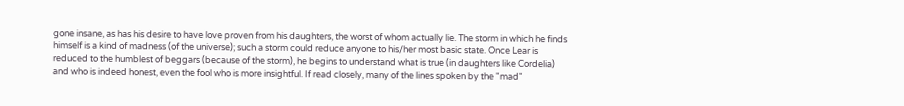gone insane, as has his desire to have love proven from his daughters, the worst of whom actually lie. The storm in which he finds himself is a kind of madness (of the universe); such a storm could reduce anyone to his/her most basic state. Once Lear is reduced to the humblest of beggars (because of the storm), he begins to understand what is true (in daughters like Cordelia) and who is indeed honest, even the fool who is more insightful. If read closely, many of the lines spoken by the "mad"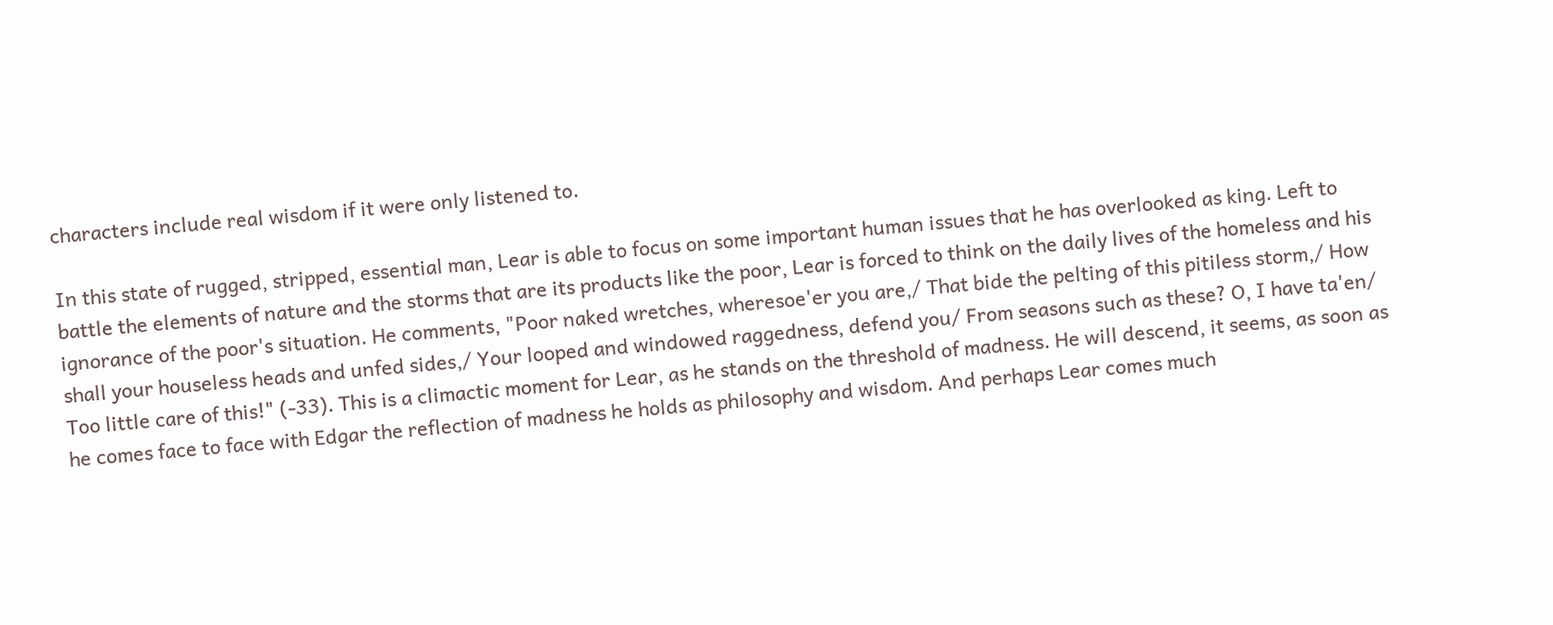characters include real wisdom if it were only listened to.

In this state of rugged, stripped, essential man, Lear is able to focus on some important human issues that he has overlooked as king. Left to battle the elements of nature and the storms that are its products like the poor, Lear is forced to think on the daily lives of the homeless and his ignorance of the poor's situation. He comments, "Poor naked wretches, wheresoe'er you are,/ That bide the pelting of this pitiless storm,/ How shall your houseless heads and unfed sides,/ Your looped and windowed raggedness, defend you/ From seasons such as these? O, I have ta'en/ Too little care of this!" (-33). This is a climactic moment for Lear, as he stands on the threshold of madness. He will descend, it seems, as soon as he comes face to face with Edgar the reflection of madness he holds as philosophy and wisdom. And perhaps Lear comes much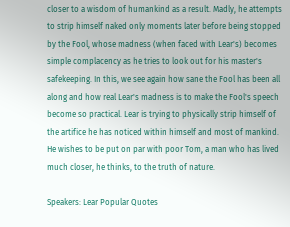closer to a wisdom of humankind as a result. Madly, he attempts to strip himself naked only moments later before being stopped by the Fool, whose madness (when faced with Lear's) becomes simple complacency as he tries to look out for his master's safekeeping. In this, we see again how sane the Fool has been all along and how real Lear's madness is to make the Fool's speech become so practical. Lear is trying to physically strip himself of the artifice he has noticed within himself and most of mankind. He wishes to be put on par with poor Tom, a man who has lived much closer, he thinks, to the truth of nature.

Speakers: Lear Popular Quotes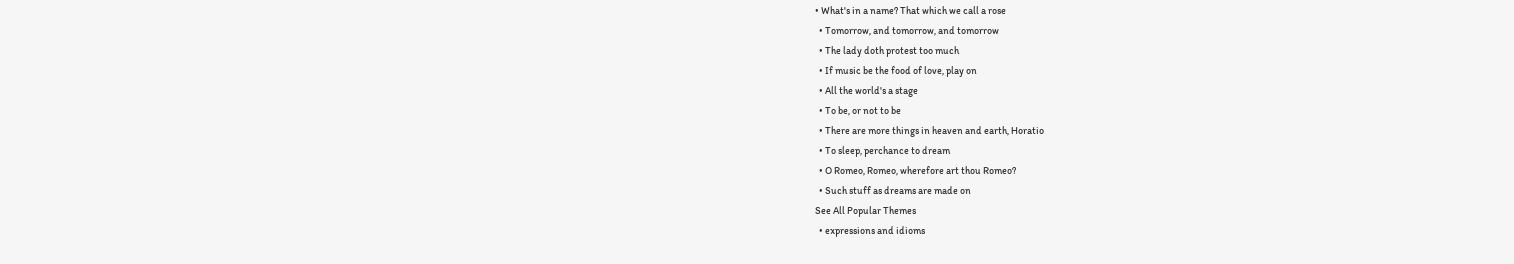• What's in a name? That which we call a rose
  • Tomorrow, and tomorrow, and tomorrow
  • The lady doth protest too much
  • If music be the food of love, play on
  • All the world's a stage
  • To be, or not to be
  • There are more things in heaven and earth, Horatio
  • To sleep, perchance to dream
  • O Romeo, Romeo, wherefore art thou Romeo?
  • Such stuff as dreams are made on
See All Popular Themes
  • expressions and idioms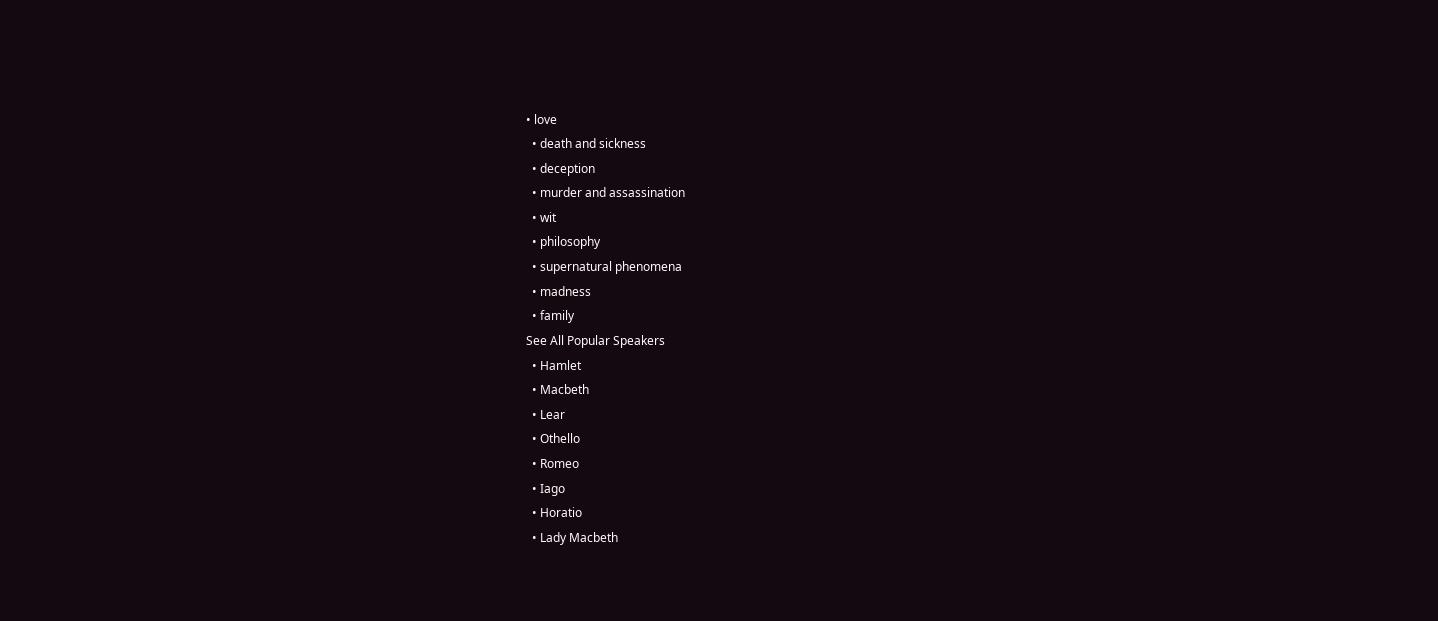• love
  • death and sickness
  • deception
  • murder and assassination
  • wit
  • philosophy
  • supernatural phenomena
  • madness
  • family
See All Popular Speakers
  • Hamlet
  • Macbeth
  • Lear
  • Othello
  • Romeo
  • Iago
  • Horatio
  • Lady Macbeth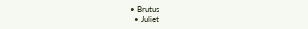• Brutus
  • Juliet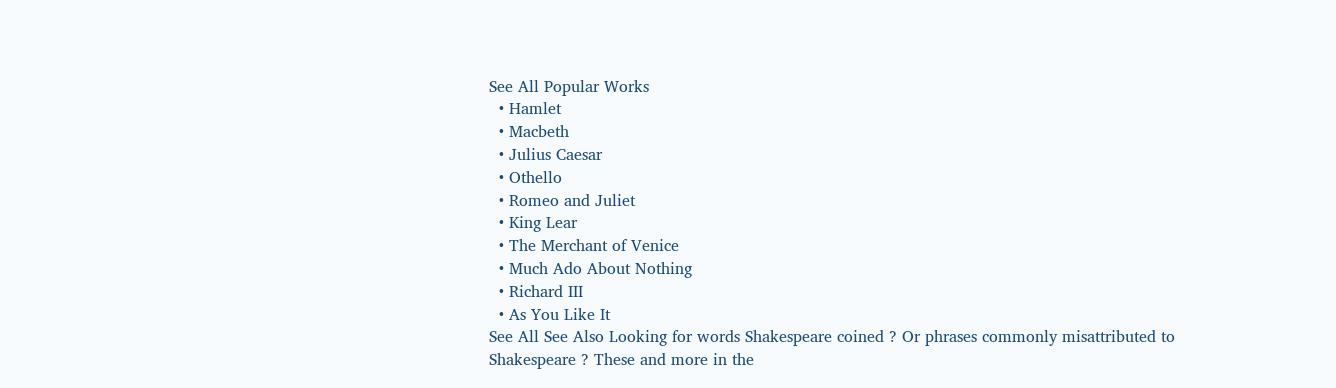See All Popular Works
  • Hamlet
  • Macbeth
  • Julius Caesar
  • Othello
  • Romeo and Juliet
  • King Lear
  • The Merchant of Venice
  • Much Ado About Nothing
  • Richard III
  • As You Like It
See All See Also Looking for words Shakespeare coined ? Or phrases commonly misattributed to Shakespeare ? These and more in the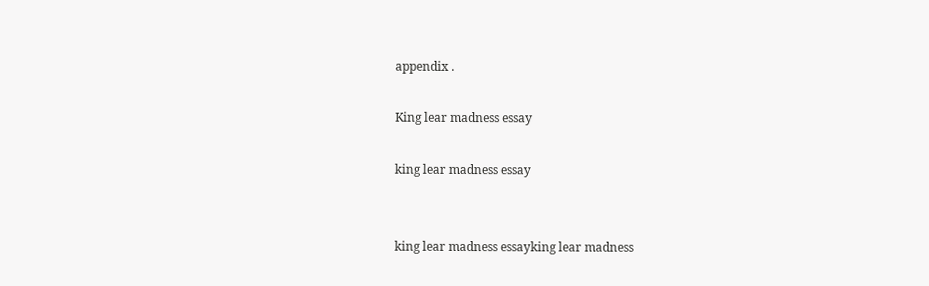appendix .

King lear madness essay

king lear madness essay


king lear madness essayking lear madness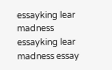essayking lear madness essayking lear madness essay